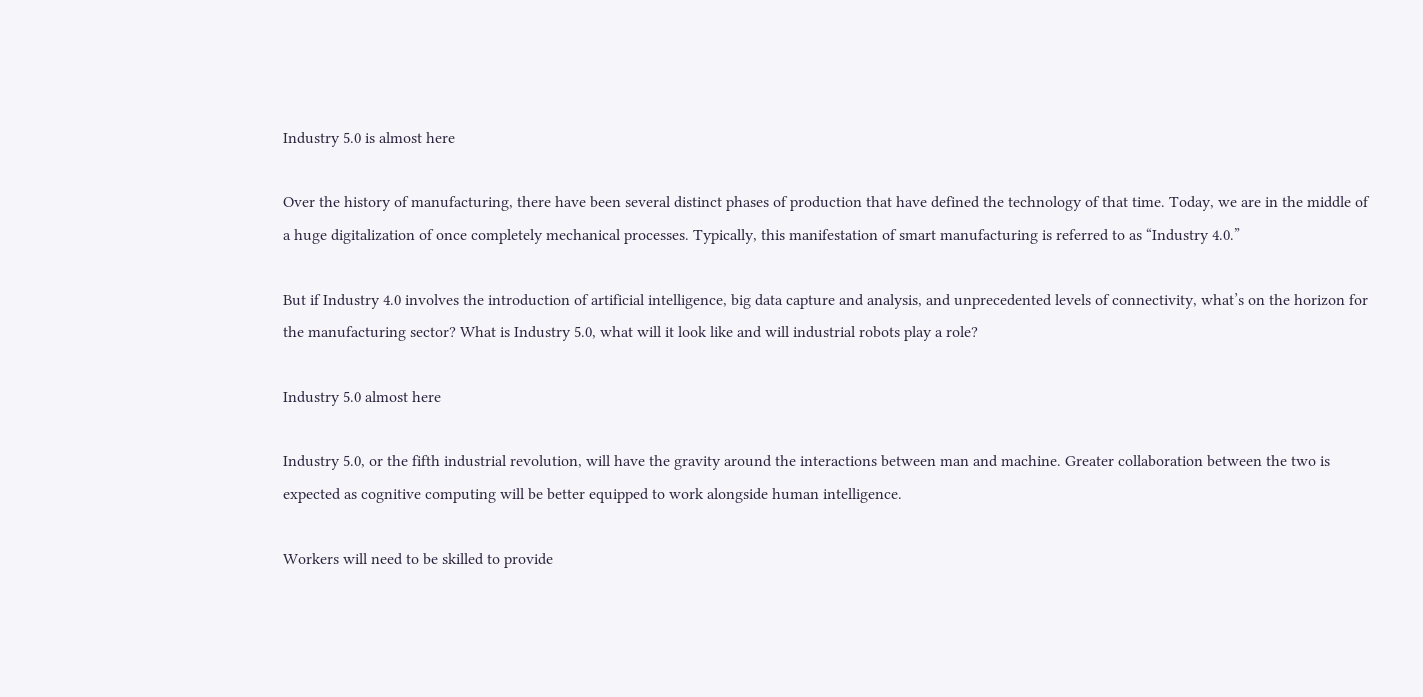Industry 5.0 is almost here

Over the history of manufacturing, there have been several distinct phases of production that have defined the technology of that time. Today, we are in the middle of a huge digitalization of once completely mechanical processes. Typically, this manifestation of smart manufacturing is referred to as “Industry 4.0.”

But if Industry 4.0 involves the introduction of artificial intelligence, big data capture and analysis, and unprecedented levels of connectivity, what’s on the horizon for the manufacturing sector? What is Industry 5.0, what will it look like and will industrial robots play a role?

Industry 5.0 almost here

Industry 5.0, or the fifth industrial revolution, will have the gravity around the interactions between man and machine. Greater collaboration between the two is expected as cognitive computing will be better equipped to work alongside human intelligence.

Workers will need to be skilled to provide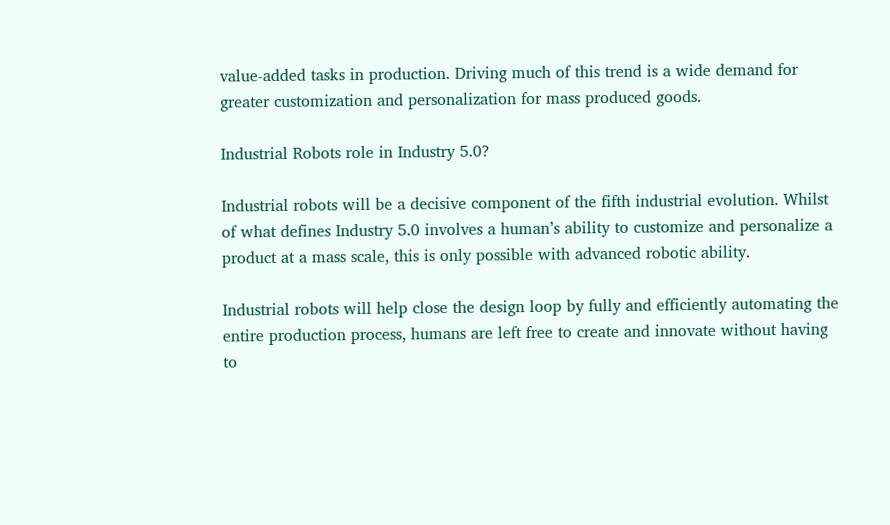value-added tasks in production. Driving much of this trend is a wide demand for greater customization and personalization for mass produced goods.

Industrial Robots role in Industry 5.0?

Industrial robots will be a decisive component of the fifth industrial evolution. Whilst of what defines Industry 5.0 involves a human’s ability to customize and personalize a product at a mass scale, this is only possible with advanced robotic ability.

Industrial robots will help close the design loop by fully and efficiently automating the entire production process, humans are left free to create and innovate without having to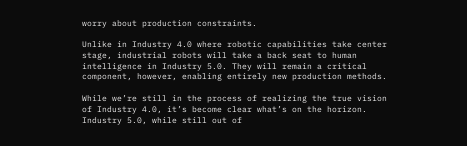worry about production constraints.

Unlike in Industry 4.0 where robotic capabilities take center stage, industrial robots will take a back seat to human intelligence in Industry 5.0. They will remain a critical component, however, enabling entirely new production methods.

While we’re still in the process of realizing the true vision of Industry 4.0, it’s become clear what’s on the horizon. Industry 5.0, while still out of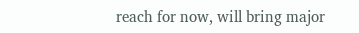reach for now, will bring major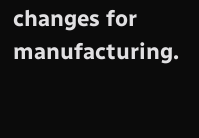changes for manufacturing.